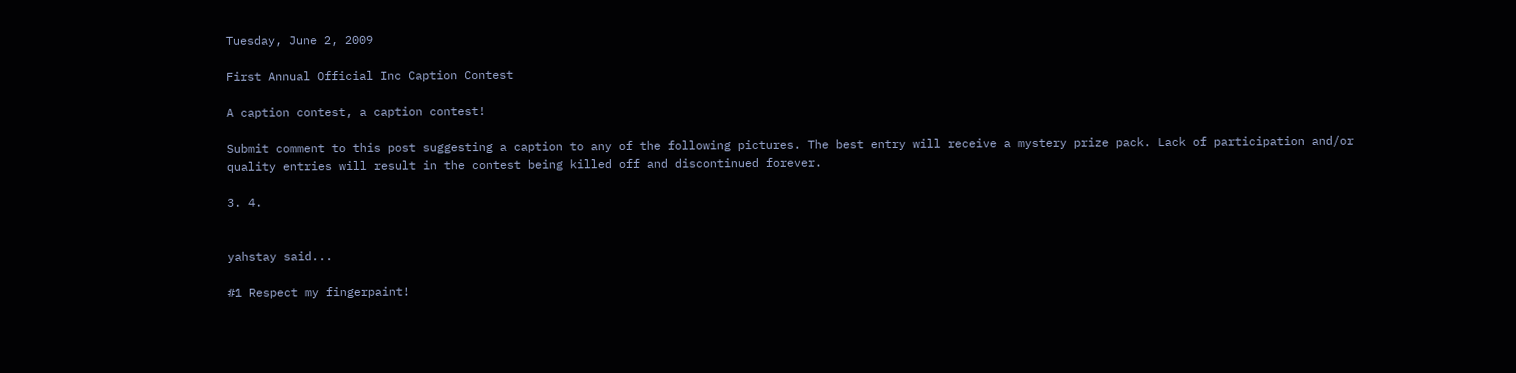Tuesday, June 2, 2009

First Annual Official Inc Caption Contest

A caption contest, a caption contest!

Submit comment to this post suggesting a caption to any of the following pictures. The best entry will receive a mystery prize pack. Lack of participation and/or quality entries will result in the contest being killed off and discontinued forever.

3. 4.


yahstay said...

#1 Respect my fingerpaint!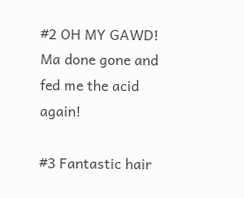#2 OH MY GAWD! Ma done gone and fed me the acid again!

#3 Fantastic hair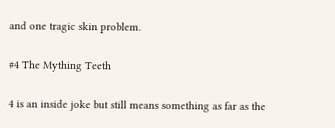and one tragic skin problem.

#4 The Mything Teeth

4 is an inside joke but still means something as far as the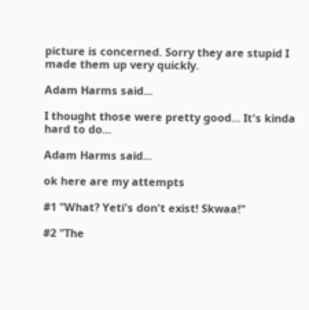picture is concerned. Sorry they are stupid I made them up very quickly.

Adam Harms said...

I thought those were pretty good... It's kinda hard to do...

Adam Harms said...

ok here are my attempts

#1 "What? Yeti's don't exist! Skwaa!"

#2 "The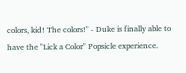colors, kid! The colors!" - Duke is finally able to have the "Lick a Color" Popsicle experience.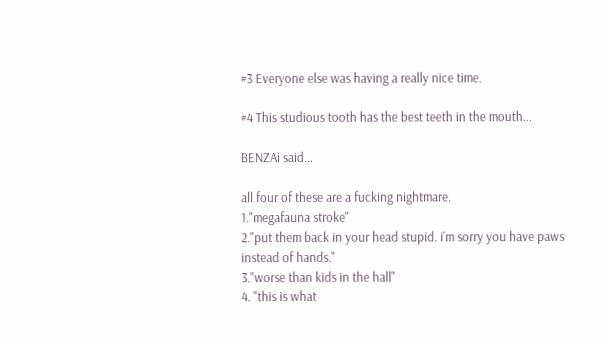#3 Everyone else was having a really nice time.

#4 This studious tooth has the best teeth in the mouth...

BENZAi said...

all four of these are a fucking nightmare.
1."megafauna stroke"
2."put them back in your head stupid. i'm sorry you have paws instead of hands."
3."worse than kids in the hall"
4. "this is what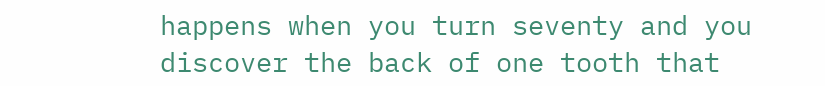happens when you turn seventy and you discover the back of one tooth that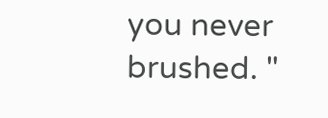you never brushed. "